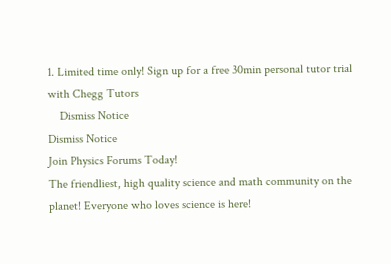1. Limited time only! Sign up for a free 30min personal tutor trial with Chegg Tutors
    Dismiss Notice
Dismiss Notice
Join Physics Forums Today!
The friendliest, high quality science and math community on the planet! Everyone who loves science is here!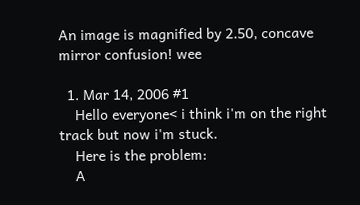An image is magnified by 2.50, concave mirror confusion! wee

  1. Mar 14, 2006 #1
    Hello everyone< i think i'm on the right track but now i'm stuck.
    Here is the problem:
    A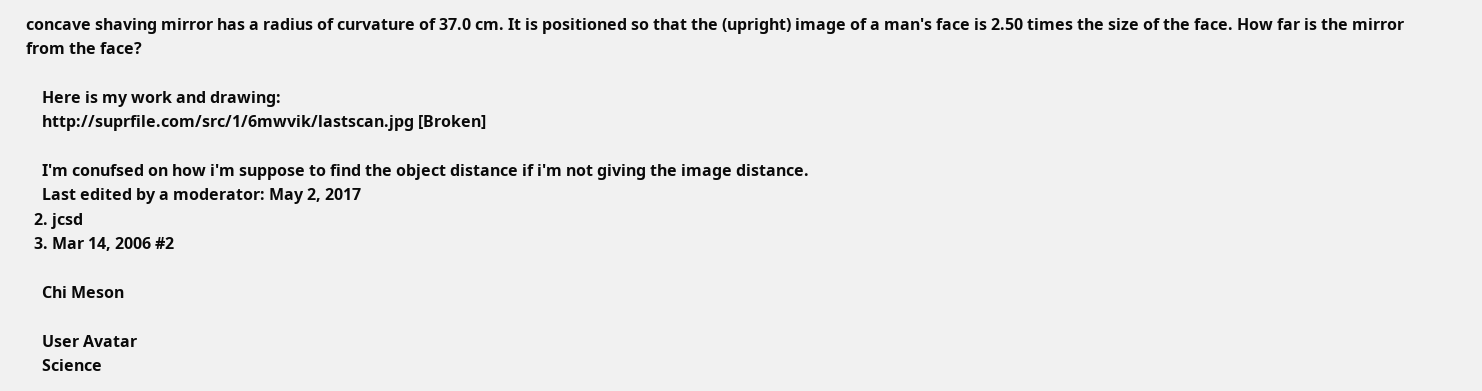concave shaving mirror has a radius of curvature of 37.0 cm. It is positioned so that the (upright) image of a man's face is 2.50 times the size of the face. How far is the mirror from the face?

    Here is my work and drawing:
    http://suprfile.com/src/1/6mwvik/lastscan.jpg [Broken]

    I'm conufsed on how i'm suppose to find the object distance if i'm not giving the image distance.
    Last edited by a moderator: May 2, 2017
  2. jcsd
  3. Mar 14, 2006 #2

    Chi Meson

    User Avatar
    Science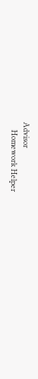Advisor
    Homework Helper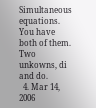Simultaneous equations. You have both of them. Two unkowns, di and do.
  4. Mar 14, 2006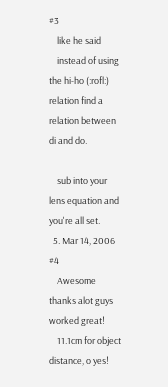#3
    like he said
    instead of using the hi-ho (:rofl:) relation find a relation between di and do.

    sub into your lens equation and you're all set.
  5. Mar 14, 2006 #4
    Awesome thanks alot guys worked great!
    11.1cm for object distance, o yes!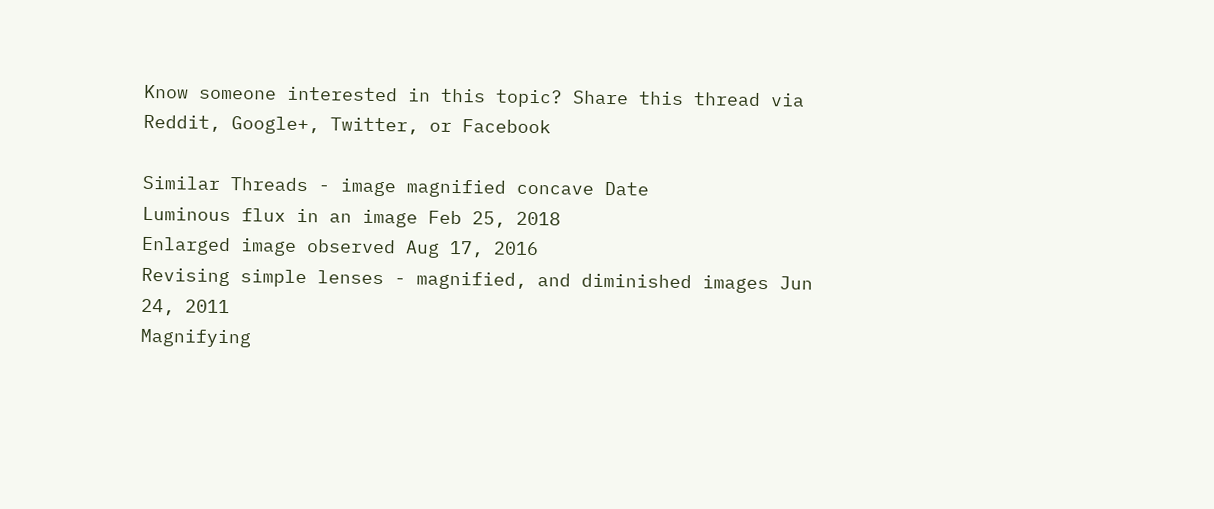Know someone interested in this topic? Share this thread via Reddit, Google+, Twitter, or Facebook

Similar Threads - image magnified concave Date
Luminous flux in an image Feb 25, 2018
Enlarged image observed Aug 17, 2016
Revising simple lenses - magnified, and diminished images Jun 24, 2011
Magnifying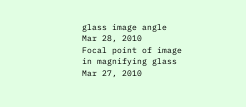glass image angle Mar 28, 2010
Focal point of image in magnifying glass Mar 27, 2010